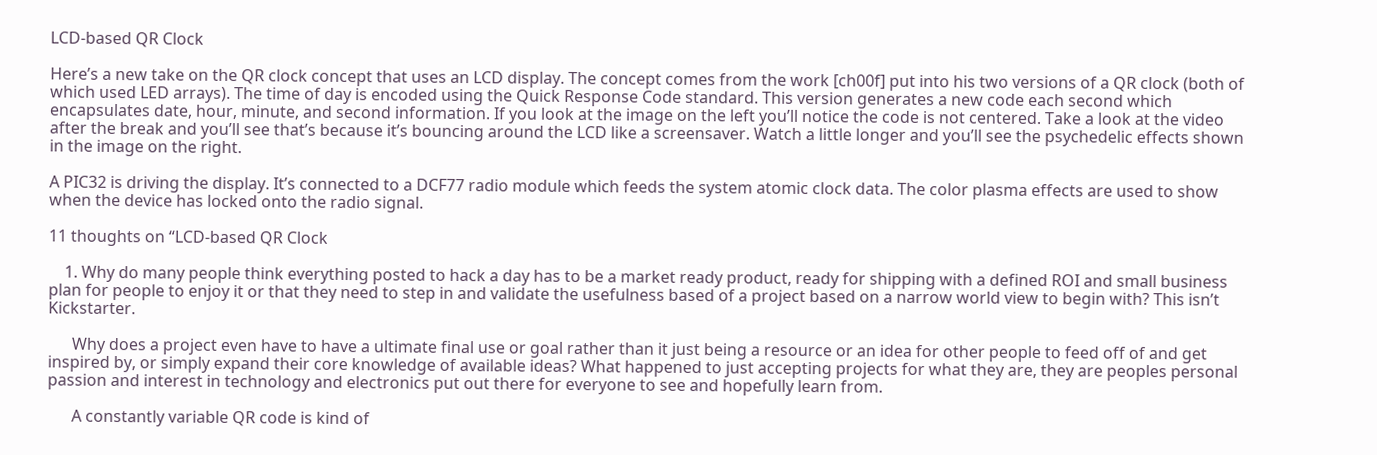LCD-based QR Clock

Here’s a new take on the QR clock concept that uses an LCD display. The concept comes from the work [ch00f] put into his two versions of a QR clock (both of which used LED arrays). The time of day is encoded using the Quick Response Code standard. This version generates a new code each second which encapsulates date, hour, minute, and second information. If you look at the image on the left you’ll notice the code is not centered. Take a look at the video after the break and you’ll see that’s because it’s bouncing around the LCD like a screensaver. Watch a little longer and you’ll see the psychedelic effects shown in the image on the right.

A PIC32 is driving the display. It’s connected to a DCF77 radio module which feeds the system atomic clock data. The color plasma effects are used to show when the device has locked onto the radio signal.

11 thoughts on “LCD-based QR Clock

    1. Why do many people think everything posted to hack a day has to be a market ready product, ready for shipping with a defined ROI and small business plan for people to enjoy it or that they need to step in and validate the usefulness based of a project based on a narrow world view to begin with? This isn’t Kickstarter.

      Why does a project even have to have a ultimate final use or goal rather than it just being a resource or an idea for other people to feed off of and get inspired by, or simply expand their core knowledge of available ideas? What happened to just accepting projects for what they are, they are peoples personal passion and interest in technology and electronics put out there for everyone to see and hopefully learn from.

      A constantly variable QR code is kind of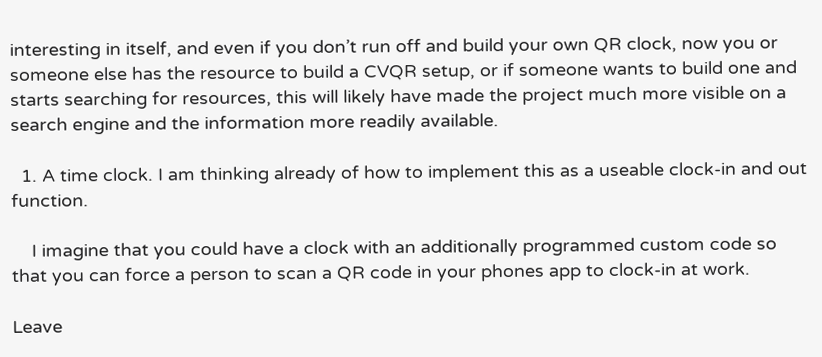interesting in itself, and even if you don’t run off and build your own QR clock, now you or someone else has the resource to build a CVQR setup, or if someone wants to build one and starts searching for resources, this will likely have made the project much more visible on a search engine and the information more readily available.

  1. A time clock. I am thinking already of how to implement this as a useable clock-in and out function.

    I imagine that you could have a clock with an additionally programmed custom code so that you can force a person to scan a QR code in your phones app to clock-in at work.

Leave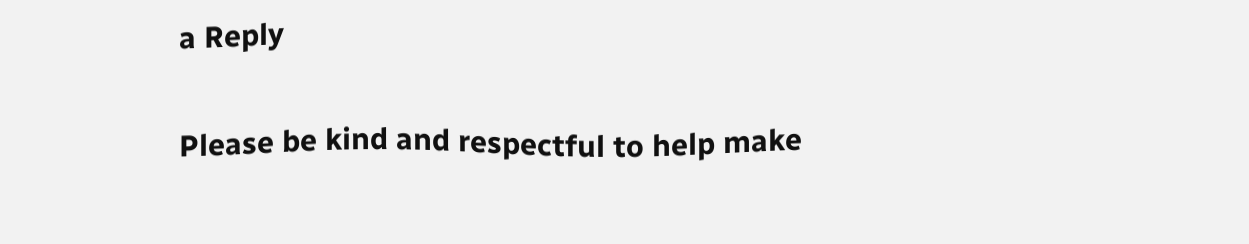a Reply

Please be kind and respectful to help make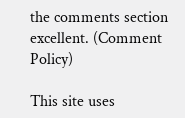the comments section excellent. (Comment Policy)

This site uses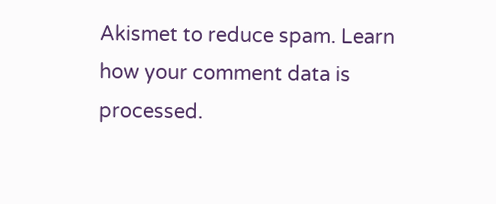Akismet to reduce spam. Learn how your comment data is processed.